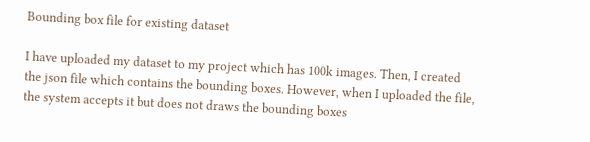Bounding box file for existing dataset

I have uploaded my dataset to my project which has 100k images. Then, I created the json file which contains the bounding boxes. However, when I uploaded the file, the system accepts it but does not draws the bounding boxes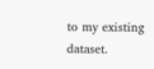to my existing dataset.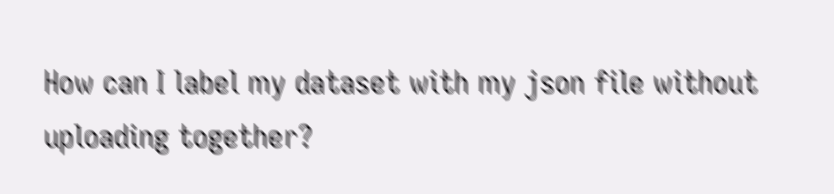How can I label my dataset with my json file without uploading together?